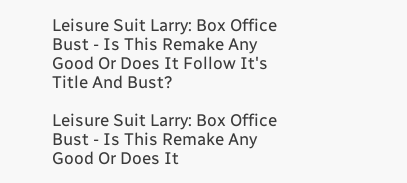Leisure Suit Larry: Box Office Bust - Is This Remake Any Good Or Does It Follow It's Title And Bust?

Leisure Suit Larry: Box Office Bust - Is This Remake Any Good Or Does It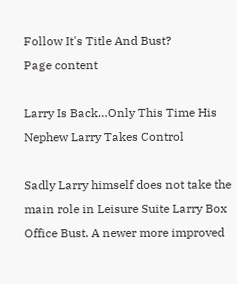Follow It's Title And Bust?
Page content

Larry Is Back…Only This Time His Nephew Larry Takes Control

Sadly Larry himself does not take the main role in Leisure Suite Larry Box Office Bust. A newer more improved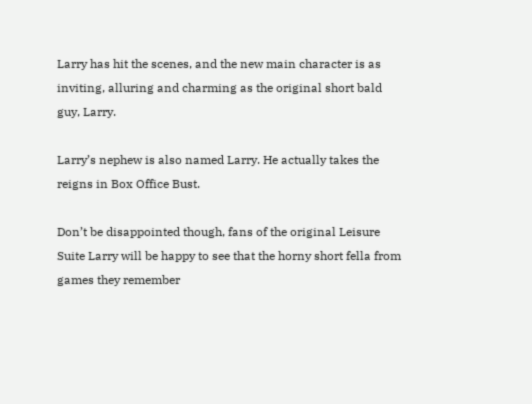Larry has hit the scenes, and the new main character is as inviting, alluring and charming as the original short bald guy, Larry.

Larry’s nephew is also named Larry. He actually takes the reigns in Box Office Bust.

Don’t be disappointed though, fans of the original Leisure Suite Larry will be happy to see that the horny short fella from games they remember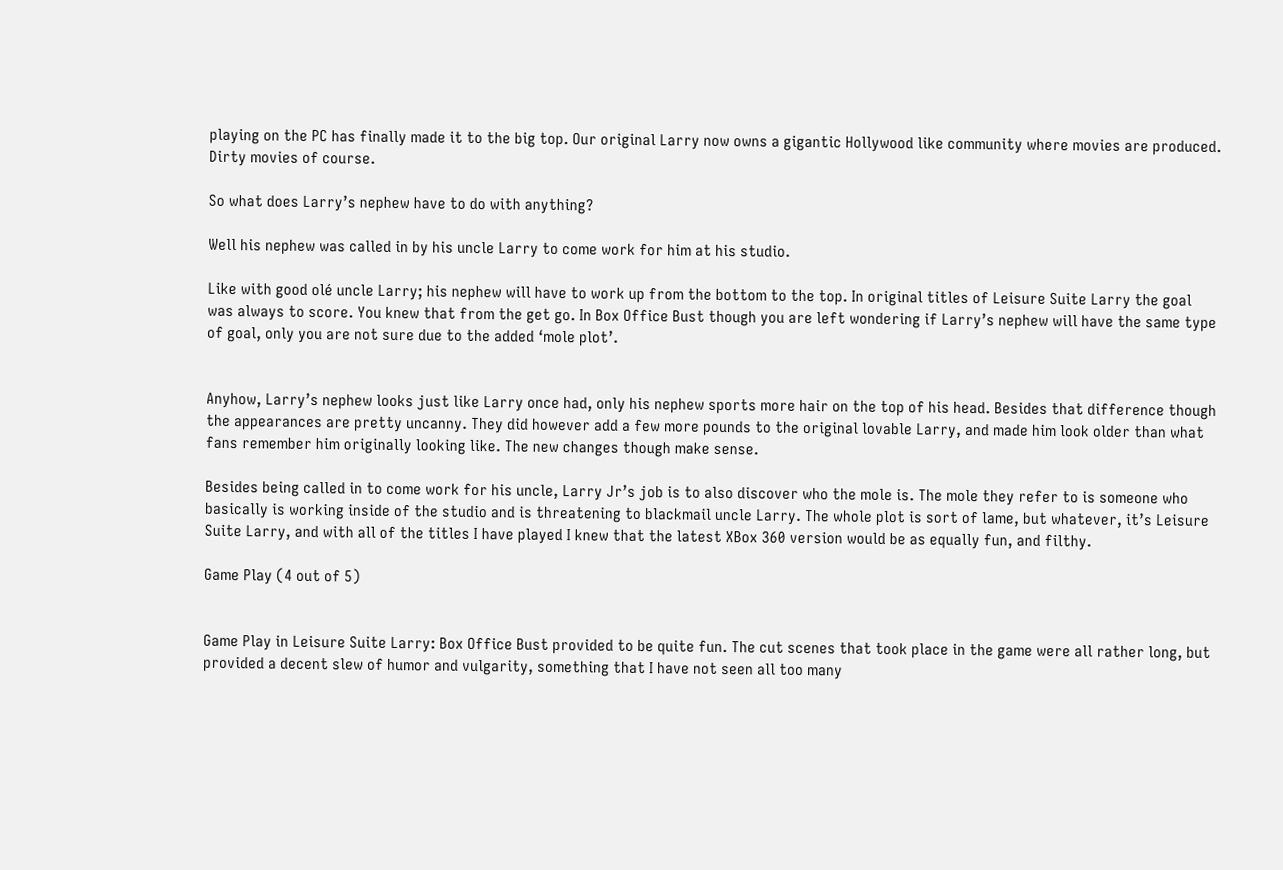playing on the PC has finally made it to the big top. Our original Larry now owns a gigantic Hollywood like community where movies are produced. Dirty movies of course.

So what does Larry’s nephew have to do with anything?

Well his nephew was called in by his uncle Larry to come work for him at his studio.

Like with good olé uncle Larry; his nephew will have to work up from the bottom to the top. In original titles of Leisure Suite Larry the goal was always to score. You knew that from the get go. In Box Office Bust though you are left wondering if Larry’s nephew will have the same type of goal, only you are not sure due to the added ‘mole plot’.


Anyhow, Larry’s nephew looks just like Larry once had, only his nephew sports more hair on the top of his head. Besides that difference though the appearances are pretty uncanny. They did however add a few more pounds to the original lovable Larry, and made him look older than what fans remember him originally looking like. The new changes though make sense.

Besides being called in to come work for his uncle, Larry Jr’s job is to also discover who the mole is. The mole they refer to is someone who basically is working inside of the studio and is threatening to blackmail uncle Larry. The whole plot is sort of lame, but whatever, it’s Leisure Suite Larry, and with all of the titles I have played I knew that the latest XBox 360 version would be as equally fun, and filthy.

Game Play (4 out of 5)


Game Play in Leisure Suite Larry: Box Office Bust provided to be quite fun. The cut scenes that took place in the game were all rather long, but provided a decent slew of humor and vulgarity, something that I have not seen all too many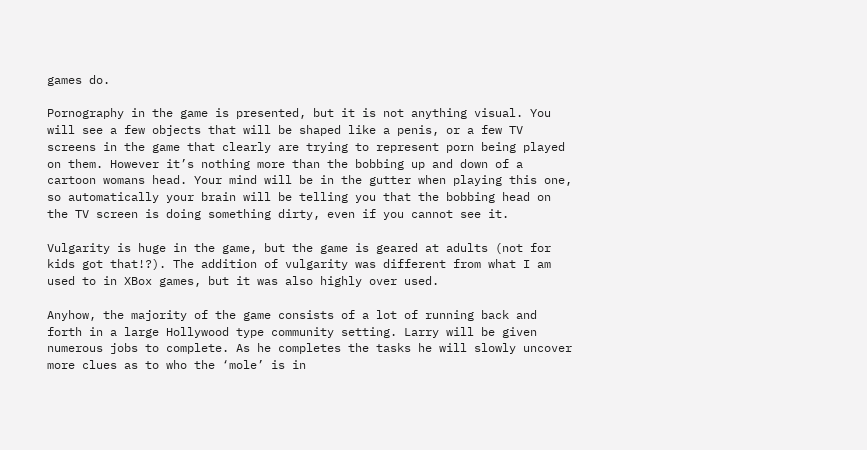games do.

Pornography in the game is presented, but it is not anything visual. You will see a few objects that will be shaped like a penis, or a few TV screens in the game that clearly are trying to represent porn being played on them. However it’s nothing more than the bobbing up and down of a cartoon womans head. Your mind will be in the gutter when playing this one, so automatically your brain will be telling you that the bobbing head on the TV screen is doing something dirty, even if you cannot see it.

Vulgarity is huge in the game, but the game is geared at adults (not for kids got that!?). The addition of vulgarity was different from what I am used to in XBox games, but it was also highly over used.

Anyhow, the majority of the game consists of a lot of running back and forth in a large Hollywood type community setting. Larry will be given numerous jobs to complete. As he completes the tasks he will slowly uncover more clues as to who the ‘mole’ is in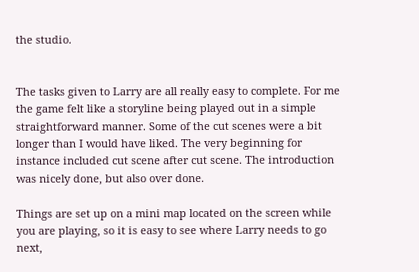the studio.


The tasks given to Larry are all really easy to complete. For me the game felt like a storyline being played out in a simple straightforward manner. Some of the cut scenes were a bit longer than I would have liked. The very beginning for instance included cut scene after cut scene. The introduction was nicely done, but also over done.

Things are set up on a mini map located on the screen while you are playing, so it is easy to see where Larry needs to go next,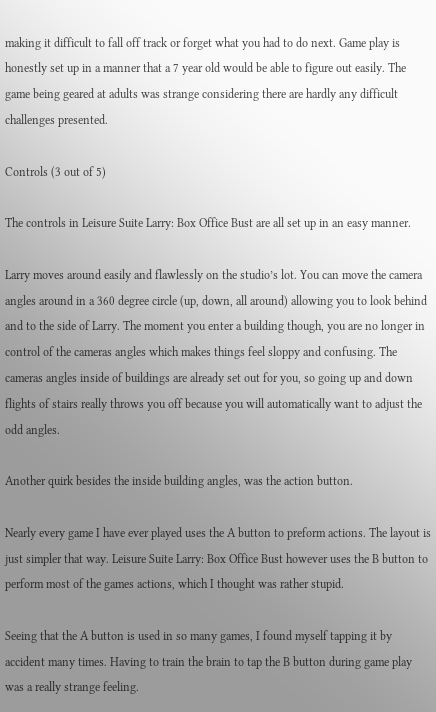making it difficult to fall off track or forget what you had to do next. Game play is honestly set up in a manner that a 7 year old would be able to figure out easily. The game being geared at adults was strange considering there are hardly any difficult challenges presented.

Controls (3 out of 5)

The controls in Leisure Suite Larry: Box Office Bust are all set up in an easy manner.

Larry moves around easily and flawlessly on the studio’s lot. You can move the camera angles around in a 360 degree circle (up, down, all around) allowing you to look behind and to the side of Larry. The moment you enter a building though, you are no longer in control of the cameras angles which makes things feel sloppy and confusing. The cameras angles inside of buildings are already set out for you, so going up and down flights of stairs really throws you off because you will automatically want to adjust the odd angles.

Another quirk besides the inside building angles, was the action button.

Nearly every game I have ever played uses the A button to preform actions. The layout is just simpler that way. Leisure Suite Larry: Box Office Bust however uses the B button to perform most of the games actions, which I thought was rather stupid.

Seeing that the A button is used in so many games, I found myself tapping it by accident many times. Having to train the brain to tap the B button during game play was a really strange feeling.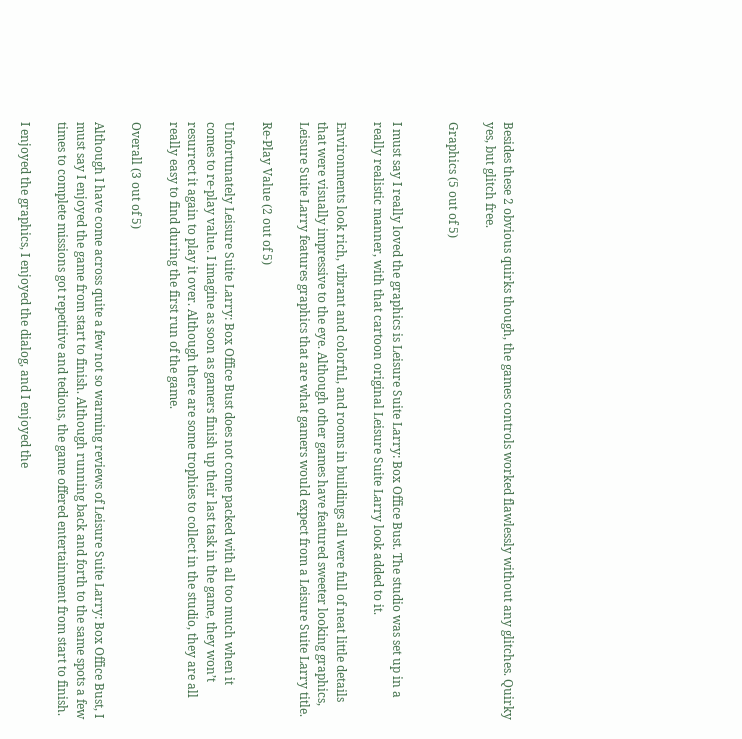Besides these 2 obvious quirks though, the games controls worked flawlessly without any glitches. Quirky yes, but glitch free.

Graphics (5 out of 5)


I must say I really loved the graphics is Leisure Suite Larry: Box Office Bust. The studio was set up in a really realistic manner, with that cartoon original Leisure Suite Larry look added to it.

Environments look rich, vibrant and colorful, and rooms in buildings all were full of neat little details that were visually impressive to the eye. Although other games have featured sweeter looking graphics, Leisure Suite Larry features graphics that are what gamers would expect from a Leisure Suite Larry title.

Re-Play Value (2 out of 5)

Unfortunately Leisure Suite Larry: Box Office Bust does not come packed with all too much when it comes to re-play value. I imagine as soon as gamers finish up their last task in the game, they won’t resurrect it again to play it over. Although there are some trophies to collect in the studio, they are all really easy to find during the first run of the game.

Overall (3 out of 5)

Although I have come across quite a few not so warming reviews of Leisure Suite Larry: Box Office Bust, I must say I enjoyed the game from start to finish. Although running back and forth to the same spots a few times to complete missions got repetitive and tedious, the game offered entertainment from start to finish.

I enjoyed the graphics, I enjoyed the dialog, and I enjoyed the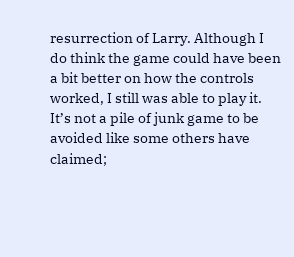resurrection of Larry. Although I do think the game could have been a bit better on how the controls worked, I still was able to play it. It’s not a pile of junk game to be avoided like some others have claimed;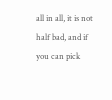all in all, it is not half bad, and if you can pick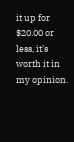it up for $20.00 or less, it’s worth it in my opinion.